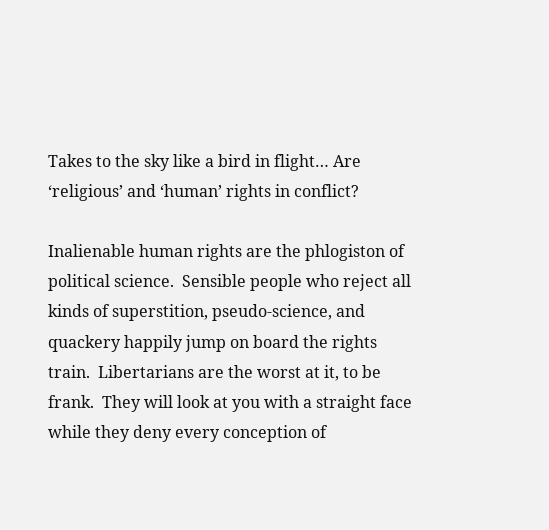Takes to the sky like a bird in flight… Are ‘religious’ and ‘human’ rights in conflict?

Inalienable human rights are the phlogiston of political science.  Sensible people who reject all kinds of superstition, pseudo-science, and quackery happily jump on board the rights train.  Libertarians are the worst at it, to be frank.  They will look at you with a straight face while they deny every conception of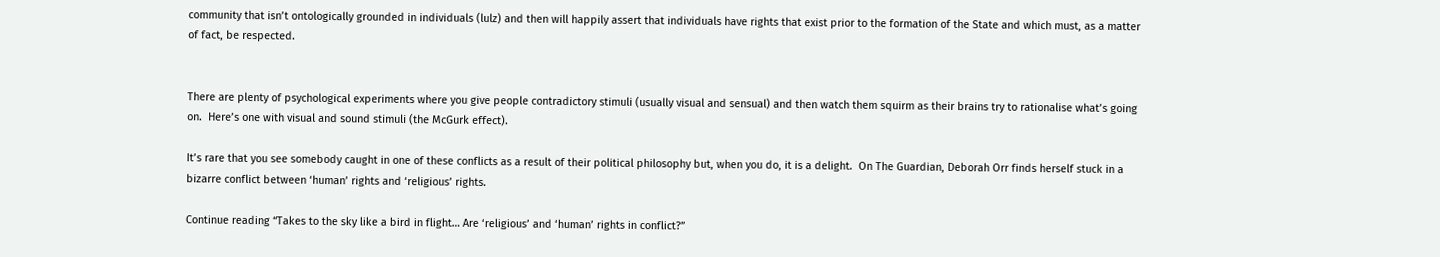community that isn’t ontologically grounded in individuals (lulz) and then will happily assert that individuals have rights that exist prior to the formation of the State and which must, as a matter of fact, be respected.


There are plenty of psychological experiments where you give people contradictory stimuli (usually visual and sensual) and then watch them squirm as their brains try to rationalise what’s going on.  Here’s one with visual and sound stimuli (the McGurk effect).

It’s rare that you see somebody caught in one of these conflicts as a result of their political philosophy but, when you do, it is a delight.  On The Guardian, Deborah Orr finds herself stuck in a bizarre conflict between ‘human’ rights and ‘religious’ rights.

Continue reading “Takes to the sky like a bird in flight… Are ‘religious’ and ‘human’ rights in conflict?”